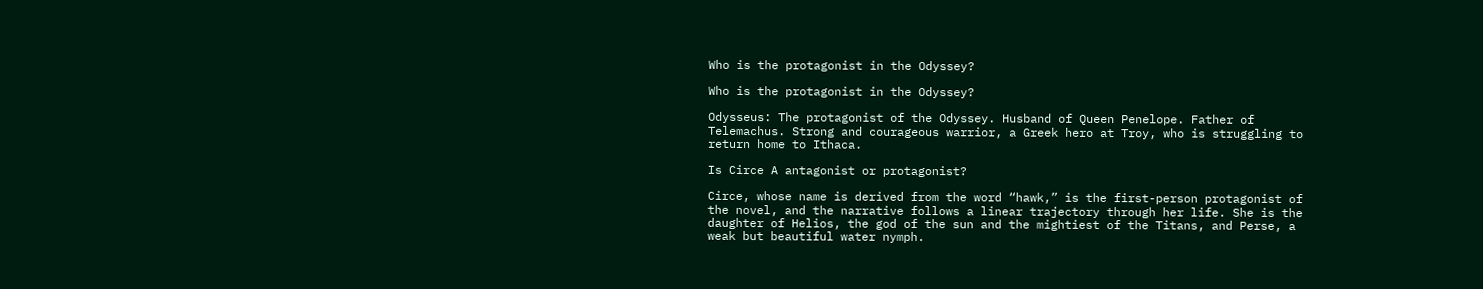Who is the protagonist in the Odyssey?

Who is the protagonist in the Odyssey?

Odysseus: The protagonist of the Odyssey. Husband of Queen Penelope. Father of Telemachus. Strong and courageous warrior, a Greek hero at Troy, who is struggling to return home to Ithaca.

Is Circe A antagonist or protagonist?

Circe, whose name is derived from the word “hawk,” is the first-person protagonist of the novel, and the narrative follows a linear trajectory through her life. She is the daughter of Helios, the god of the sun and the mightiest of the Titans, and Perse, a weak but beautiful water nymph.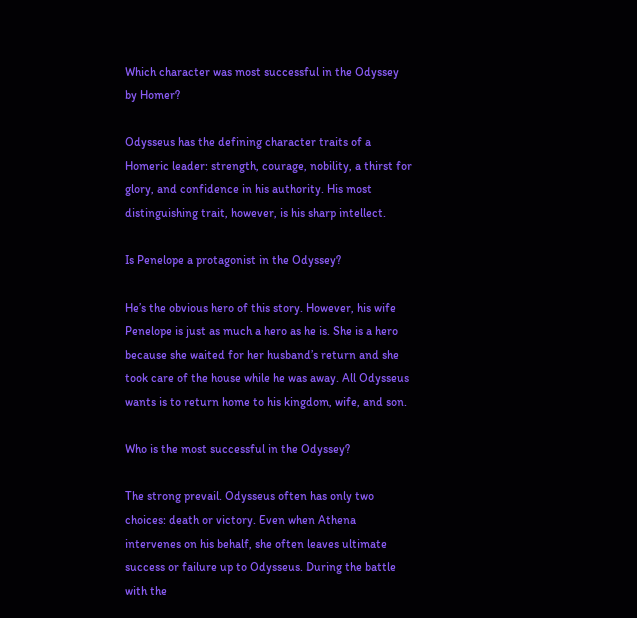Which character was most successful in the Odyssey by Homer?

Odysseus has the defining character traits of a Homeric leader: strength, courage, nobility, a thirst for glory, and confidence in his authority. His most distinguishing trait, however, is his sharp intellect.

Is Penelope a protagonist in the Odyssey?

He’s the obvious hero of this story. However, his wife Penelope is just as much a hero as he is. She is a hero because she waited for her husband’s return and she took care of the house while he was away. All Odysseus wants is to return home to his kingdom, wife, and son.

Who is the most successful in the Odyssey?

The strong prevail. Odysseus often has only two choices: death or victory. Even when Athena intervenes on his behalf, she often leaves ultimate success or failure up to Odysseus. During the battle with the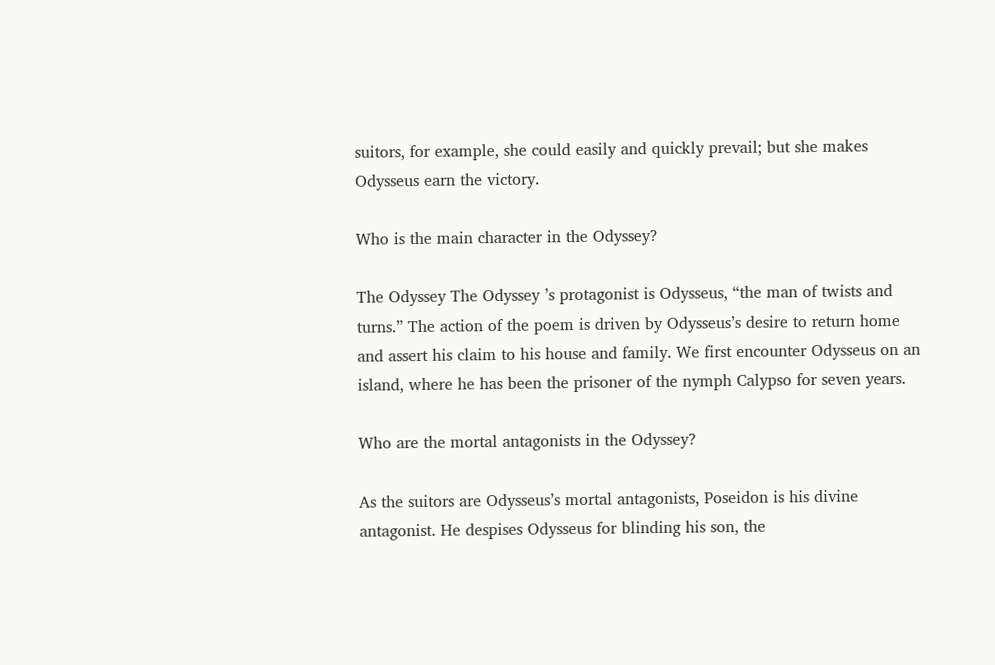suitors, for example, she could easily and quickly prevail; but she makes Odysseus earn the victory.

Who is the main character in the Odyssey?

The Odyssey The Odyssey ’s protagonist is Odysseus, “the man of twists and turns.” The action of the poem is driven by Odysseus’s desire to return home and assert his claim to his house and family. We first encounter Odysseus on an island, where he has been the prisoner of the nymph Calypso for seven years.

Who are the mortal antagonists in the Odyssey?

As the suitors are Odysseus’s mortal antagonists, Poseidon is his divine antagonist. He despises Odysseus for blinding his son, the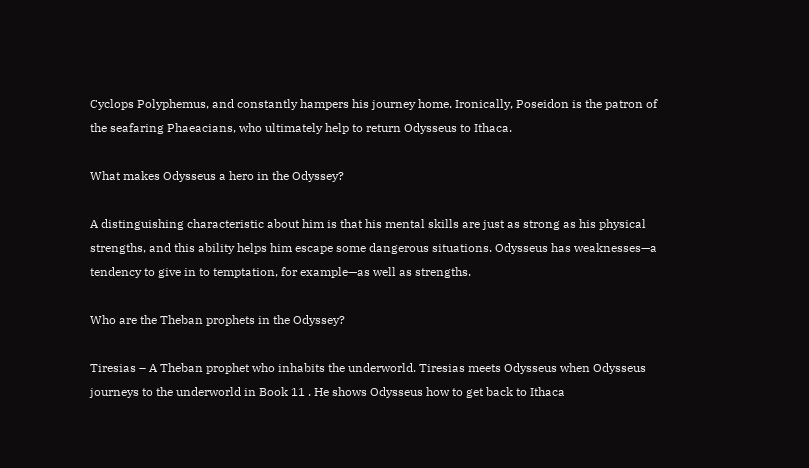Cyclops Polyphemus, and constantly hampers his journey home. Ironically, Poseidon is the patron of the seafaring Phaeacians, who ultimately help to return Odysseus to Ithaca.

What makes Odysseus a hero in the Odyssey?

A distinguishing characteristic about him is that his mental skills are just as strong as his physical strengths, and this ability helps him escape some dangerous situations. Odysseus has weaknesses—a tendency to give in to temptation, for example—as well as strengths.

Who are the Theban prophets in the Odyssey?

Tiresias – A Theban prophet who inhabits the underworld. Tiresias meets Odysseus when Odysseus journeys to the underworld in Book 11 . He shows Odysseus how to get back to Ithaca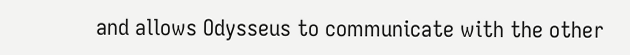and allows Odysseus to communicate with the other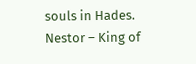souls in Hades. Nestor – King of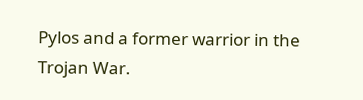Pylos and a former warrior in the Trojan War.